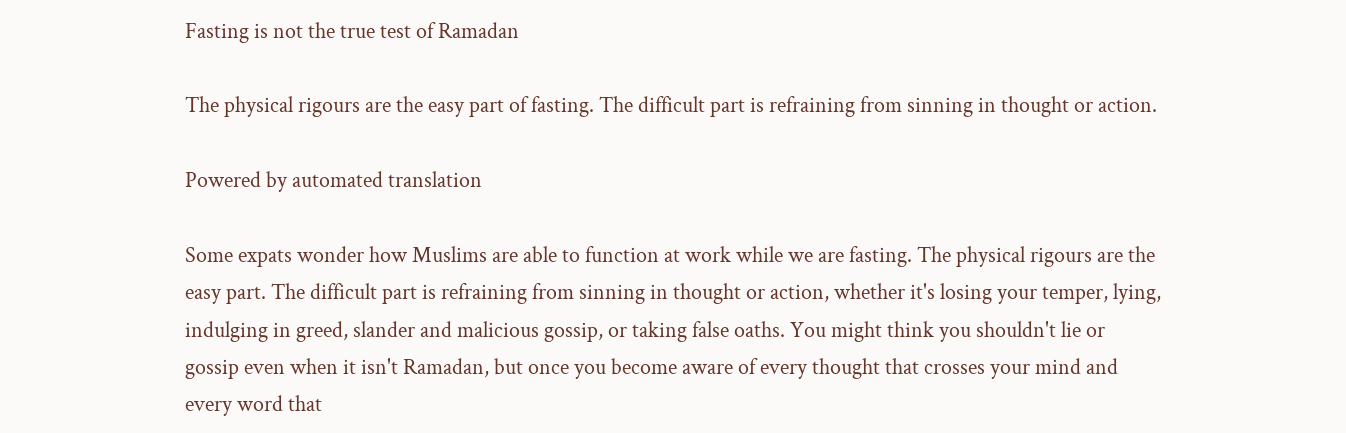Fasting is not the true test of Ramadan

The physical rigours are the easy part of fasting. The difficult part is refraining from sinning in thought or action.

Powered by automated translation

Some expats wonder how Muslims are able to function at work while we are fasting. The physical rigours are the easy part. The difficult part is refraining from sinning in thought or action, whether it's losing your temper, lying, indulging in greed, slander and malicious gossip, or taking false oaths. You might think you shouldn't lie or gossip even when it isn't Ramadan, but once you become aware of every thought that crosses your mind and every word that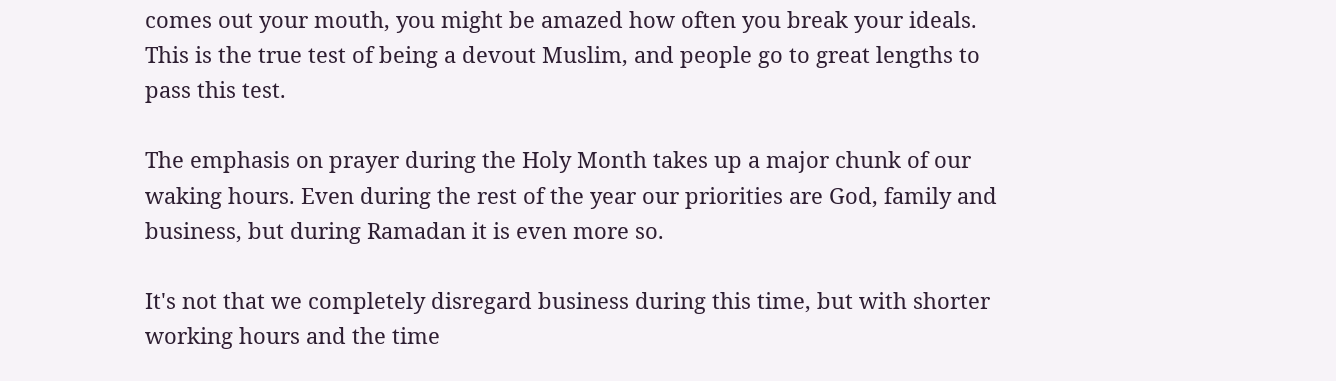comes out your mouth, you might be amazed how often you break your ideals. This is the true test of being a devout Muslim, and people go to great lengths to pass this test.

The emphasis on prayer during the Holy Month takes up a major chunk of our waking hours. Even during the rest of the year our priorities are God, family and business, but during Ramadan it is even more so.

It's not that we completely disregard business during this time, but with shorter working hours and the time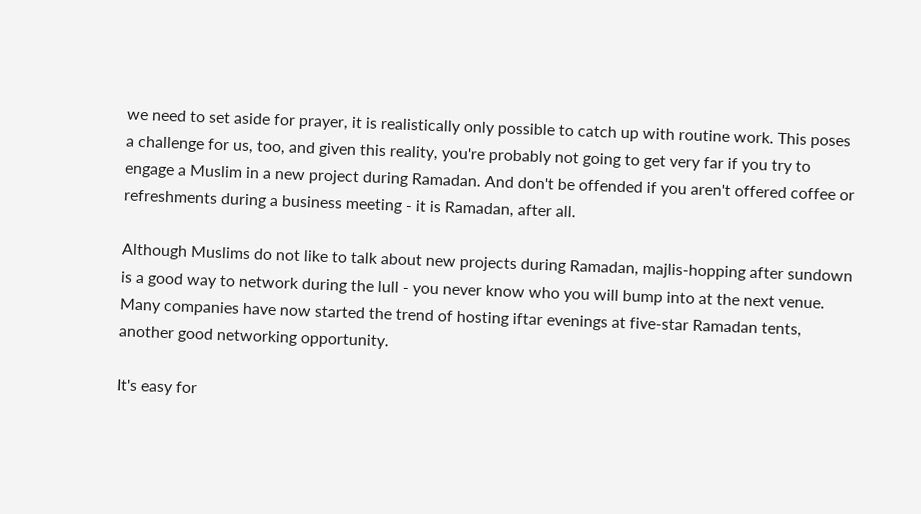we need to set aside for prayer, it is realistically only possible to catch up with routine work. This poses a challenge for us, too, and given this reality, you're probably not going to get very far if you try to engage a Muslim in a new project during Ramadan. And don't be offended if you aren't offered coffee or refreshments during a business meeting - it is Ramadan, after all.

Although Muslims do not like to talk about new projects during Ramadan, majlis-hopping after sundown is a good way to network during the lull - you never know who you will bump into at the next venue. Many companies have now started the trend of hosting iftar evenings at five-star Ramadan tents, another good networking opportunity.

It's easy for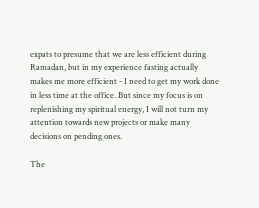expats to presume that we are less efficient during Ramadan, but in my experience fasting actually makes me more efficient - I need to get my work done in less time at the office. But since my focus is on replenishing my spiritual energy, I will not turn my attention towards new projects or make many decisions on pending ones.

The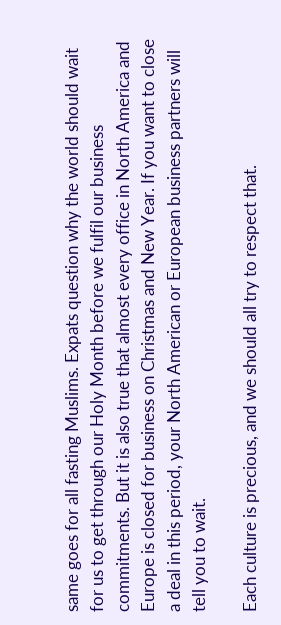same goes for all fasting Muslims. Expats question why the world should wait for us to get through our Holy Month before we fulfil our business commitments. But it is also true that almost every office in North America and Europe is closed for business on Christmas and New Year. If you want to close a deal in this period, your North American or European business partners will tell you to wait.

Each culture is precious, and we should all try to respect that.